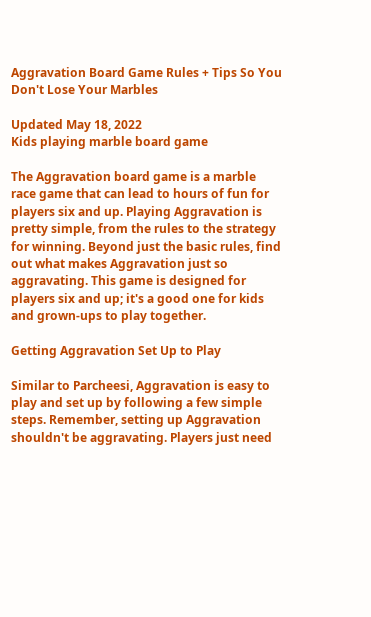Aggravation Board Game Rules + Tips So You Don't Lose Your Marbles

Updated May 18, 2022
Kids playing marble board game

The Aggravation board game is a marble race game that can lead to hours of fun for players six and up. Playing Aggravation is pretty simple, from the rules to the strategy for winning. Beyond just the basic rules, find out what makes Aggravation just so aggravating. This game is designed for players six and up; it's a good one for kids and grown-ups to play together.

Getting Aggravation Set Up to Play

Similar to Parcheesi, Aggravation is easy to play and set up by following a few simple steps. Remember, setting up Aggravation shouldn't be aggravating. Players just need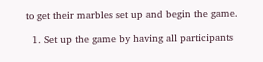to get their marbles set up and begin the game.

  1. Set up the game by having all participants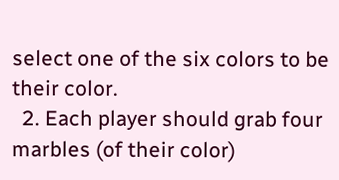select one of the six colors to be their color.
  2. Each player should grab four marbles (of their color)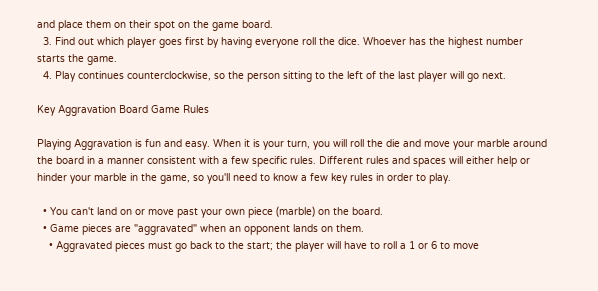and place them on their spot on the game board.
  3. Find out which player goes first by having everyone roll the dice. Whoever has the highest number starts the game.
  4. Play continues counterclockwise, so the person sitting to the left of the last player will go next.

Key Aggravation Board Game Rules

Playing Aggravation is fun and easy. When it is your turn, you will roll the die and move your marble around the board in a manner consistent with a few specific rules. Different rules and spaces will either help or hinder your marble in the game, so you'll need to know a few key rules in order to play.

  • You can't land on or move past your own piece (marble) on the board.
  • Game pieces are "aggravated" when an opponent lands on them.
    • Aggravated pieces must go back to the start; the player will have to roll a 1 or 6 to move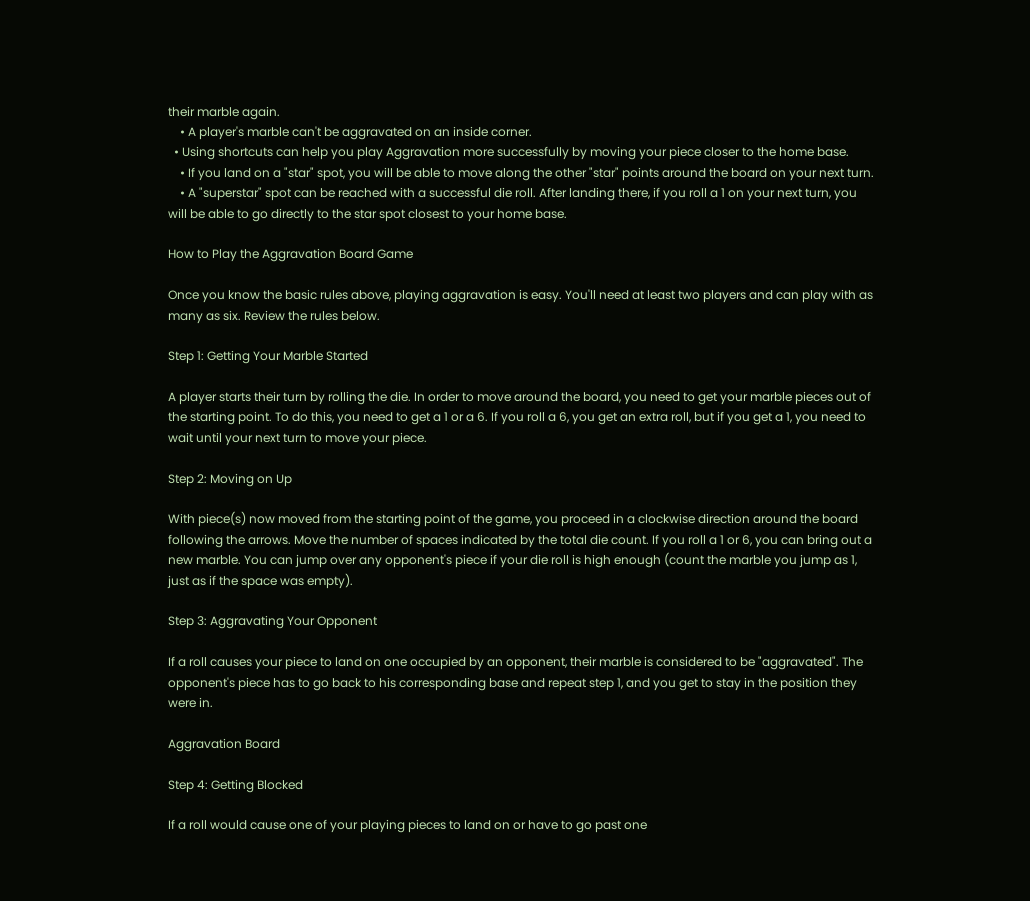their marble again.
    • A player's marble can't be aggravated on an inside corner.
  • Using shortcuts can help you play Aggravation more successfully by moving your piece closer to the home base.
    • If you land on a "star" spot, you will be able to move along the other "star" points around the board on your next turn.
    • A "superstar" spot can be reached with a successful die roll. After landing there, if you roll a 1 on your next turn, you will be able to go directly to the star spot closest to your home base.

How to Play the Aggravation Board Game

Once you know the basic rules above, playing aggravation is easy. You'll need at least two players and can play with as many as six. Review the rules below.

Step 1: Getting Your Marble Started

A player starts their turn by rolling the die. In order to move around the board, you need to get your marble pieces out of the starting point. To do this, you need to get a 1 or a 6. If you roll a 6, you get an extra roll, but if you get a 1, you need to wait until your next turn to move your piece.

Step 2: Moving on Up

With piece(s) now moved from the starting point of the game, you proceed in a clockwise direction around the board following the arrows. Move the number of spaces indicated by the total die count. If you roll a 1 or 6, you can bring out a new marble. You can jump over any opponent's piece if your die roll is high enough (count the marble you jump as 1, just as if the space was empty).

Step 3: Aggravating Your Opponent

If a roll causes your piece to land on one occupied by an opponent, their marble is considered to be "aggravated". The opponent's piece has to go back to his corresponding base and repeat step 1, and you get to stay in the position they were in.

Aggravation Board

Step 4: Getting Blocked

If a roll would cause one of your playing pieces to land on or have to go past one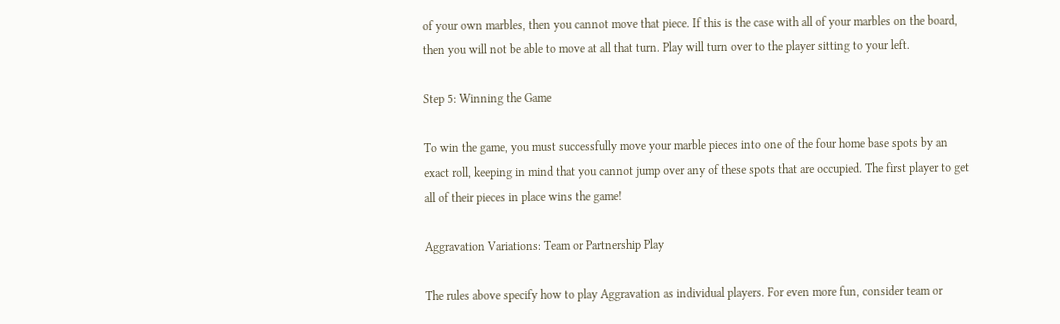of your own marbles, then you cannot move that piece. If this is the case with all of your marbles on the board, then you will not be able to move at all that turn. Play will turn over to the player sitting to your left.

Step 5: Winning the Game

To win the game, you must successfully move your marble pieces into one of the four home base spots by an exact roll, keeping in mind that you cannot jump over any of these spots that are occupied. The first player to get all of their pieces in place wins the game!

Aggravation Variations: Team or Partnership Play

The rules above specify how to play Aggravation as individual players. For even more fun, consider team or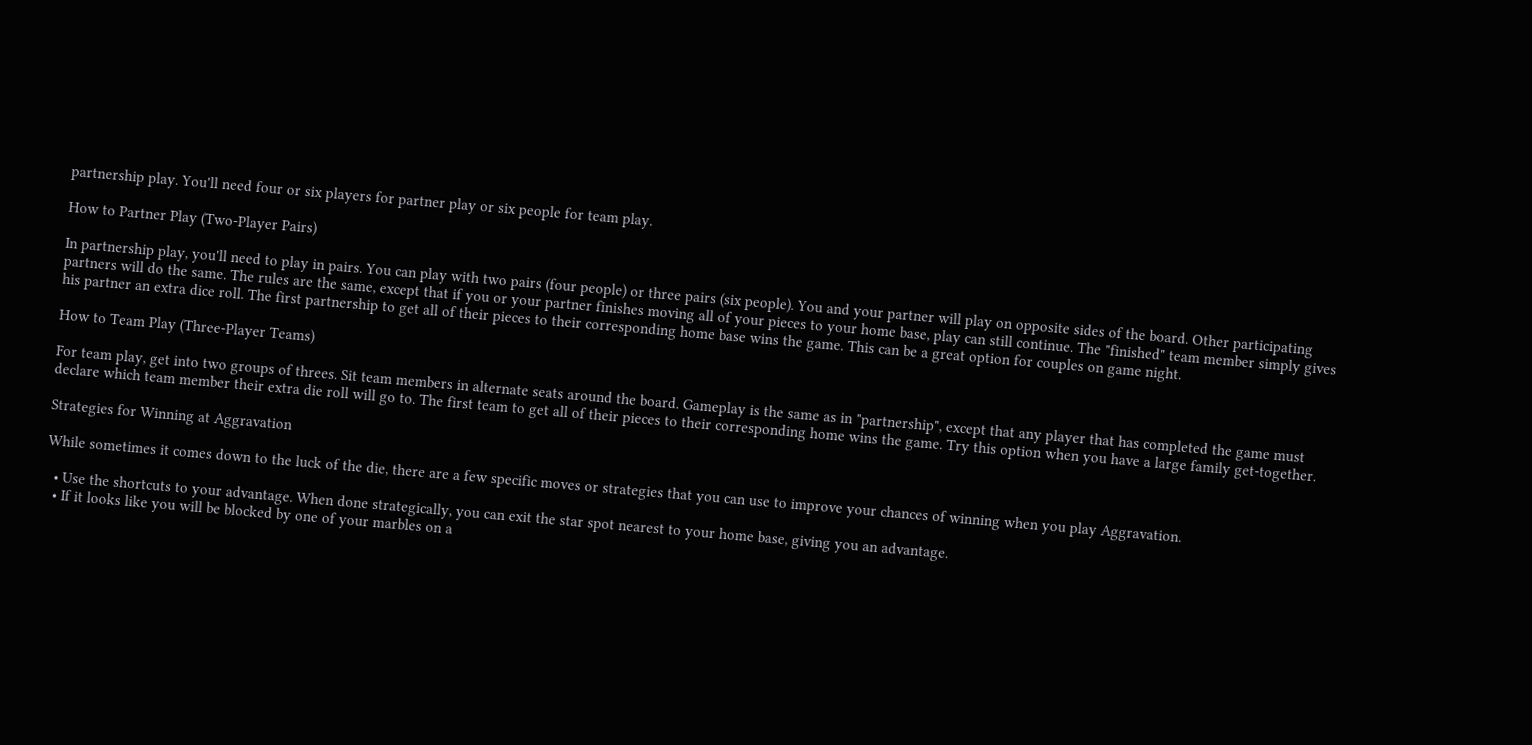partnership play. You'll need four or six players for partner play or six people for team play.

How to Partner Play (Two-Player Pairs)

In partnership play, you'll need to play in pairs. You can play with two pairs (four people) or three pairs (six people). You and your partner will play on opposite sides of the board. Other participating partners will do the same. The rules are the same, except that if you or your partner finishes moving all of your pieces to your home base, play can still continue. The "finished" team member simply gives his partner an extra dice roll. The first partnership to get all of their pieces to their corresponding home base wins the game. This can be a great option for couples on game night.

How to Team Play (Three-Player Teams)

For team play, get into two groups of threes. Sit team members in alternate seats around the board. Gameplay is the same as in "partnership", except that any player that has completed the game must declare which team member their extra die roll will go to. The first team to get all of their pieces to their corresponding home wins the game. Try this option when you have a large family get-together.

Strategies for Winning at Aggravation

While sometimes it comes down to the luck of the die, there are a few specific moves or strategies that you can use to improve your chances of winning when you play Aggravation.

  • Use the shortcuts to your advantage. When done strategically, you can exit the star spot nearest to your home base, giving you an advantage.
  • If it looks like you will be blocked by one of your marbles on a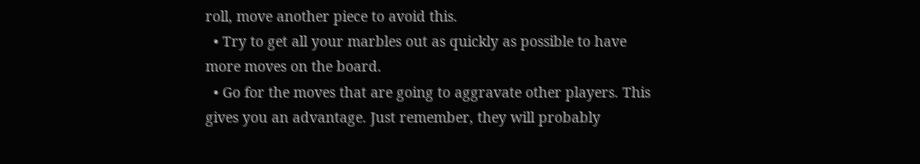roll, move another piece to avoid this.
  • Try to get all your marbles out as quickly as possible to have more moves on the board.
  • Go for the moves that are going to aggravate other players. This gives you an advantage. Just remember, they will probably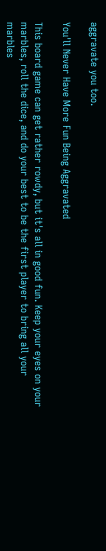aggravate you too.

You'll Never Have More Fun Being Aggravated

This board game can get rather rowdy, but it's all in good fun. Keep your eyes on your marbles, roll the dice, and do your best to be the first player to bring all your marbles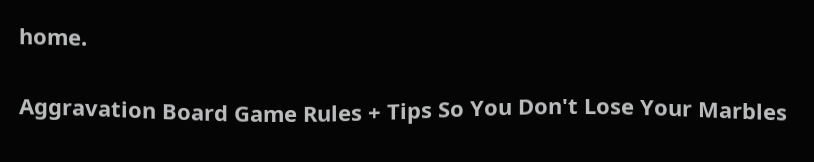home.

Aggravation Board Game Rules + Tips So You Don't Lose Your Marbles